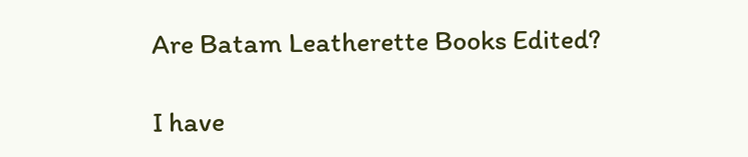Are Batam Leatherette Books Edited?

I have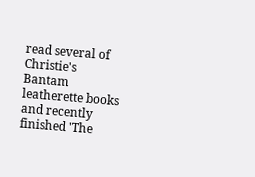read several of Christie's Bantam leatherette books and recently finished 'The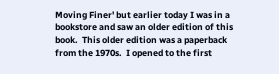Moving Finer' but earlier today I was in a bookstore and saw an older edition of this book.  This older edition was a paperback from the 1970s.  I opened to the first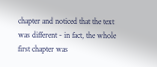chapter and noticed that the text was different - in fact, the whole first chapter was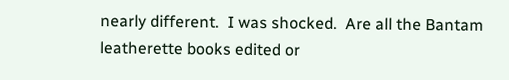nearly different.  I was shocked.  Are all the Bantam leatherette books edited or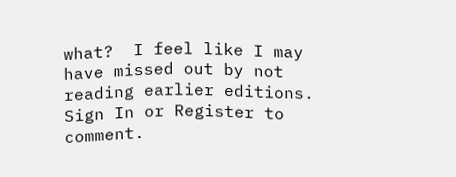what?  I feel like I may have missed out by not reading earlier editions.
Sign In or Register to comment.